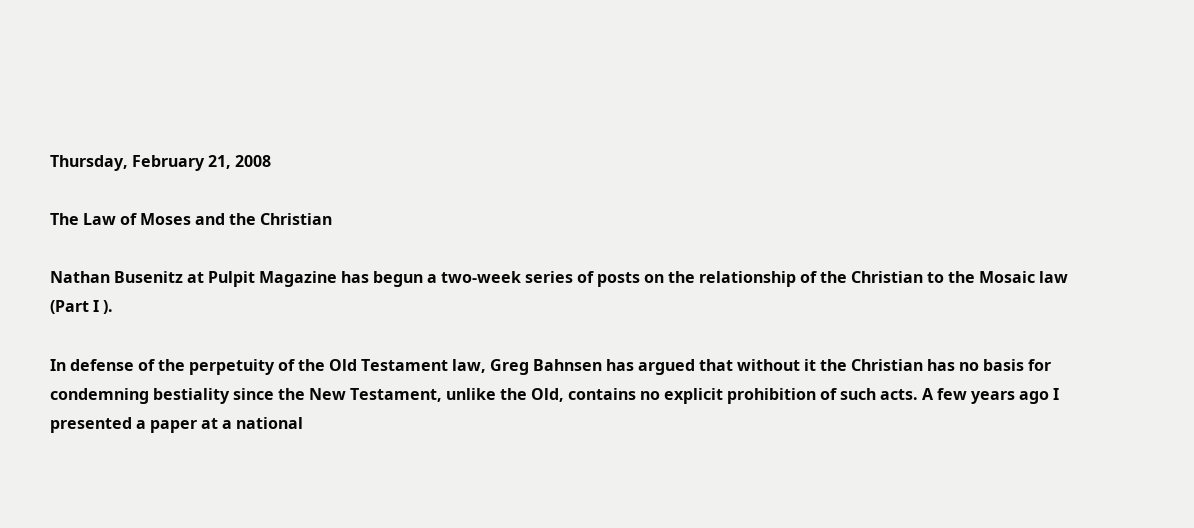Thursday, February 21, 2008

The Law of Moses and the Christian

Nathan Busenitz at Pulpit Magazine has begun a two-week series of posts on the relationship of the Christian to the Mosaic law (Part I ).

In defense of the perpetuity of the Old Testament law, Greg Bahnsen has argued that without it the Christian has no basis for condemning bestiality since the New Testament, unlike the Old, contains no explicit prohibition of such acts. A few years ago I presented a paper at a national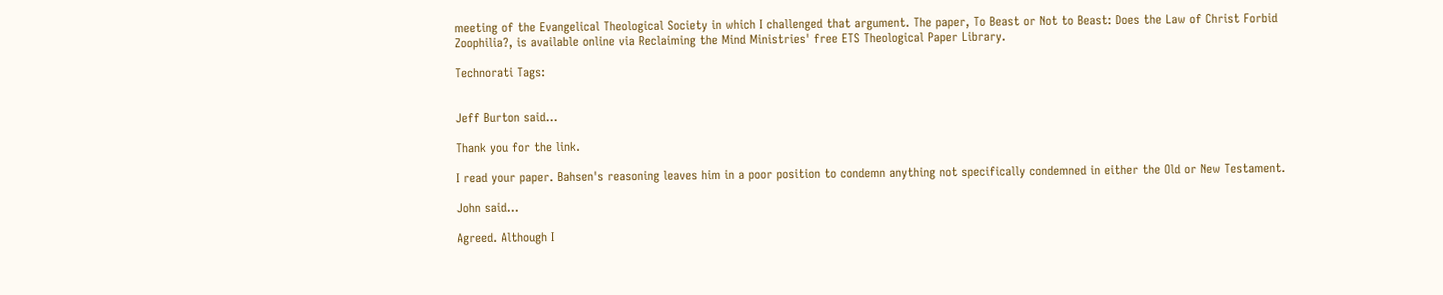meeting of the Evangelical Theological Society in which I challenged that argument. The paper, To Beast or Not to Beast: Does the Law of Christ Forbid Zoophilia?, is available online via Reclaiming the Mind Ministries' free ETS Theological Paper Library.

Technorati Tags:


Jeff Burton said...

Thank you for the link.

I read your paper. Bahsen's reasoning leaves him in a poor position to condemn anything not specifically condemned in either the Old or New Testament.

John said...

Agreed. Although I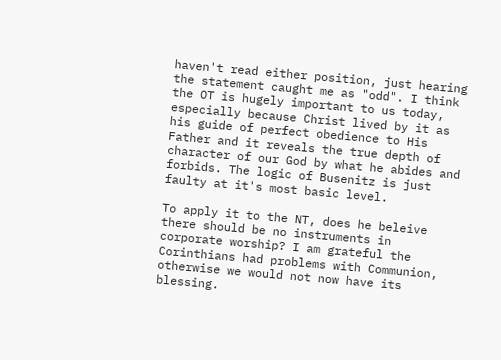haven't read either position, just hearing the statement caught me as "odd". I think the OT is hugely important to us today, especially because Christ lived by it as his guide of perfect obedience to His Father and it reveals the true depth of character of our God by what he abides and forbids. The logic of Busenitz is just faulty at it's most basic level.

To apply it to the NT, does he beleive there should be no instruments in corporate worship? I am grateful the Corinthians had problems with Communion, otherwise we would not now have its blessing.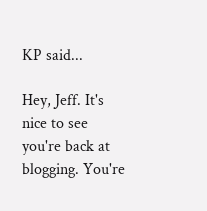KP said...

Hey, Jeff. It's nice to see you're back at blogging. You're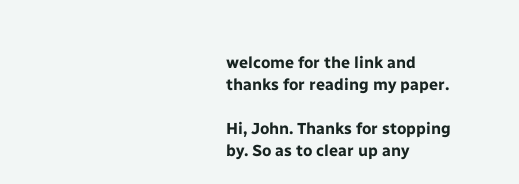welcome for the link and thanks for reading my paper.

Hi, John. Thanks for stopping by. So as to clear up any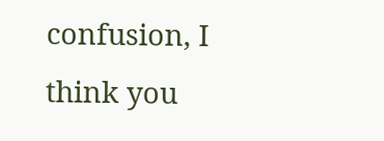confusion, I think you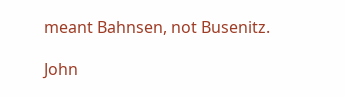meant Bahnsen, not Busenitz.

John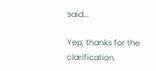said...

Yep, thanks for the clarification.